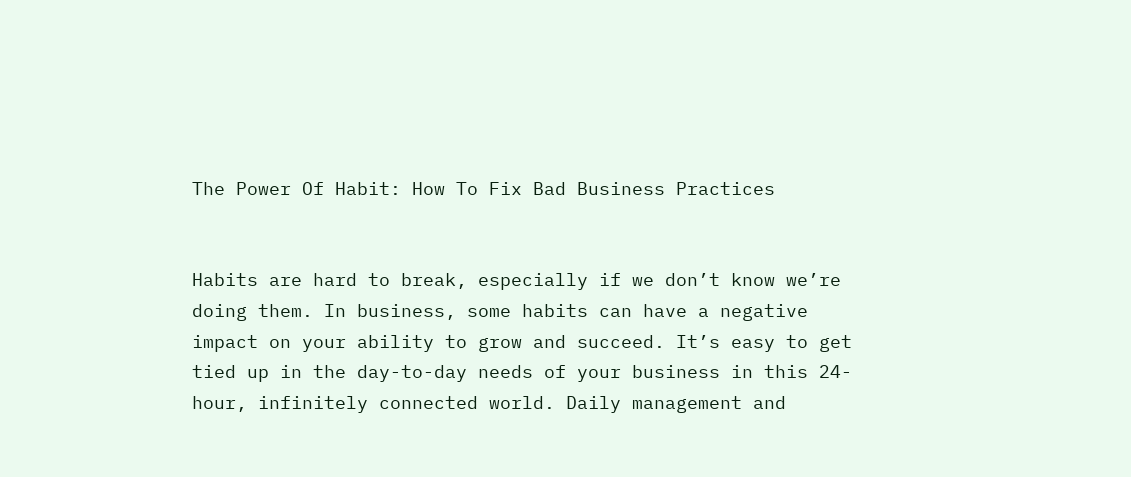The Power Of Habit: How To Fix Bad Business Practices


Habits are hard to break, especially if we don’t know we’re doing them. In business, some habits can have a negative impact on your ability to grow and succeed. It’s easy to get tied up in the day-to-day needs of your business in this 24-hour, infinitely connected world. Daily management and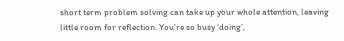short term problem solving can take up your whole attention, leaving little room for reflection. You’re so busy ‘doing’,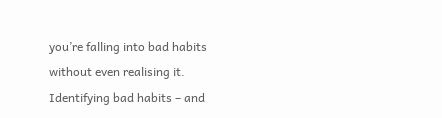you’re falling into bad habits without even realising it. Identifying bad habits – and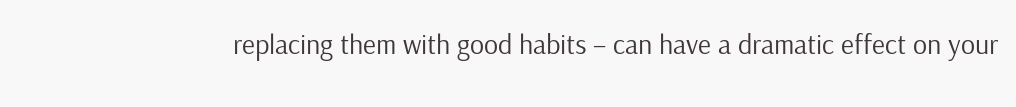replacing them with good habits – can have a dramatic effect on your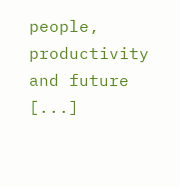people, productivity and future [...]